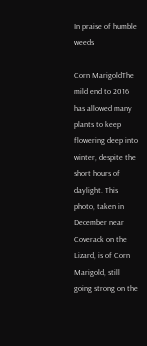In praise of humble weeds

Corn MarigoldThe mild end to 2016 has allowed many plants to keep flowering deep into winter, despite the short hours of daylight. This photo, taken in December near Coverack on the Lizard, is of Corn Marigold, still going strong on the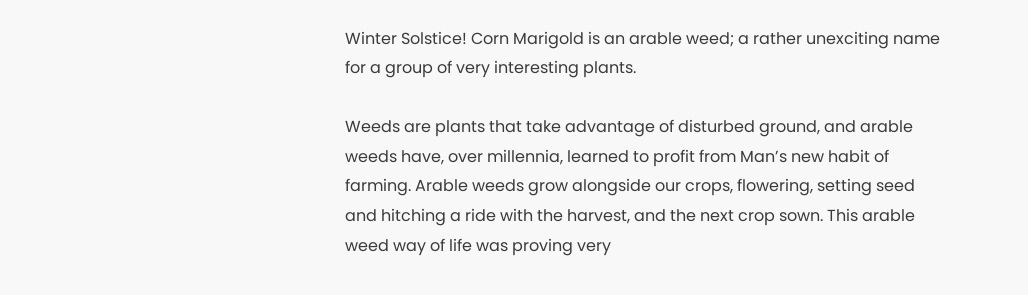Winter Solstice! Corn Marigold is an arable weed; a rather unexciting name for a group of very interesting plants.

Weeds are plants that take advantage of disturbed ground, and arable weeds have, over millennia, learned to profit from Man’s new habit of farming. Arable weeds grow alongside our crops, flowering, setting seed and hitching a ride with the harvest, and the next crop sown. This arable weed way of life was proving very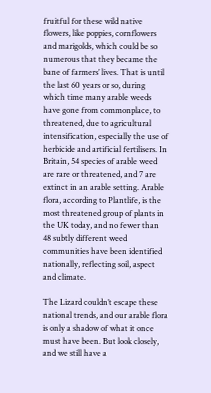fruitful for these wild native flowers, like poppies, cornflowers and marigolds, which could be so numerous that they became the bane of farmers’ lives. That is until the last 60 years or so, during which time many arable weeds have gone from commonplace, to threatened, due to agricultural intensification, especially the use of herbicide and artificial fertilisers. In Britain, 54 species of arable weed are rare or threatened, and 7 are extinct in an arable setting. Arable flora, according to Plantlife, is the most threatened group of plants in the UK today, and no fewer than 48 subtly different weed communities have been identified nationally, reflecting soil, aspect and climate.

The Lizard couldn’t escape these national trends, and our arable flora is only a shadow of what it once must have been. But look closely, and we still have a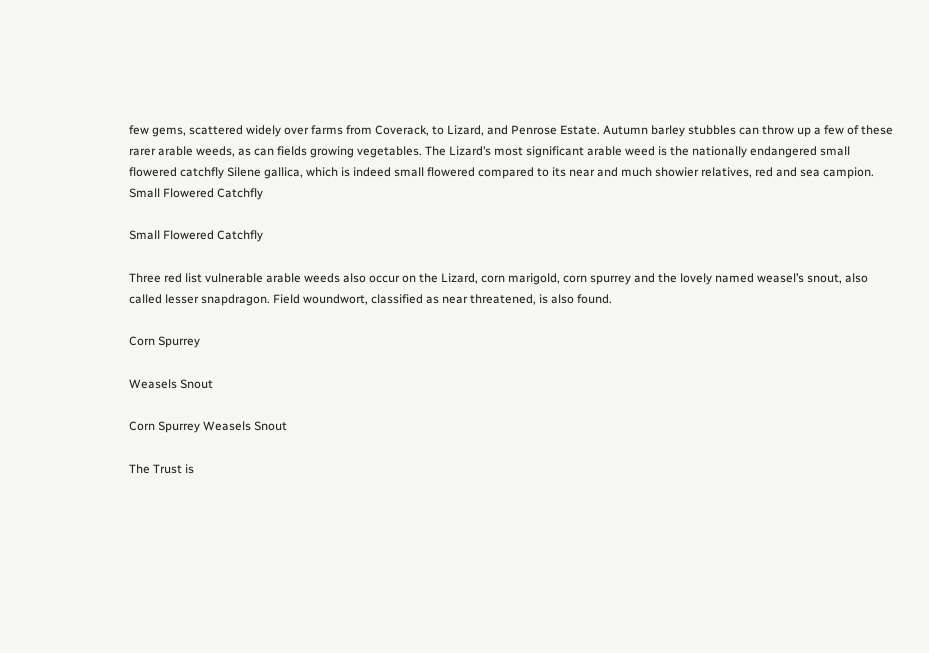few gems, scattered widely over farms from Coverack, to Lizard, and Penrose Estate. Autumn barley stubbles can throw up a few of these rarer arable weeds, as can fields growing vegetables. The Lizard’s most significant arable weed is the nationally endangered small flowered catchfly Silene gallica, which is indeed small flowered compared to its near and much showier relatives, red and sea campion. Small Flowered Catchfly

Small Flowered Catchfly

Three red list vulnerable arable weeds also occur on the Lizard, corn marigold, corn spurrey and the lovely named weasel’s snout, also called lesser snapdragon. Field woundwort, classified as near threatened, is also found.

Corn Spurrey

Weasels Snout

Corn Spurrey Weasels Snout

The Trust is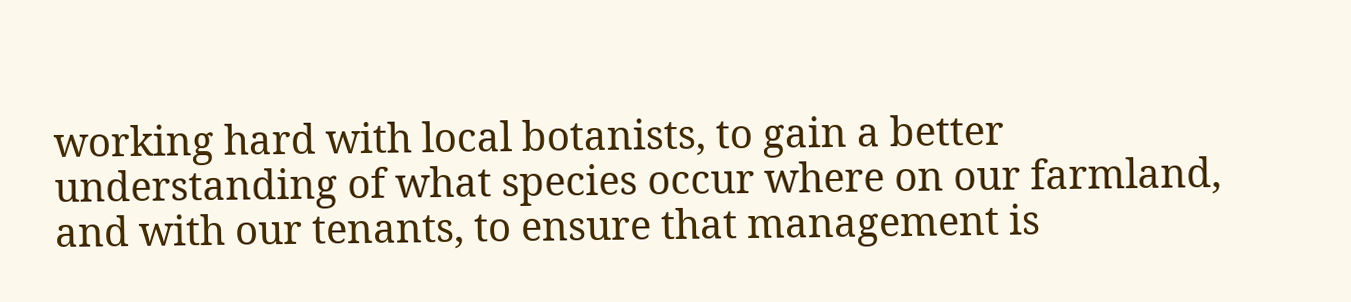working hard with local botanists, to gain a better understanding of what species occur where on our farmland, and with our tenants, to ensure that management is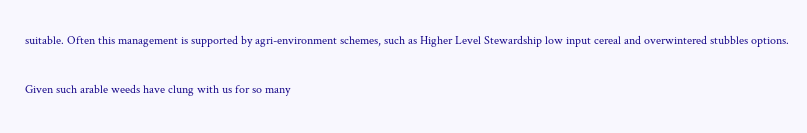suitable. Often this management is supported by agri-environment schemes, such as Higher Level Stewardship low input cereal and overwintered stubbles options.

Given such arable weeds have clung with us for so many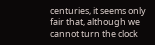centuries, it seems only fair that, although we cannot turn the clock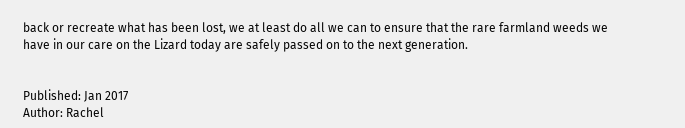back or recreate what has been lost, we at least do all we can to ensure that the rare farmland weeds we have in our care on the Lizard today are safely passed on to the next generation.


Published: Jan 2017
Author: Rachel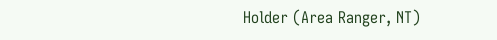Holder (Area Ranger, NT)